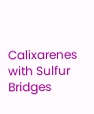Calixarenes with Sulfur Bridges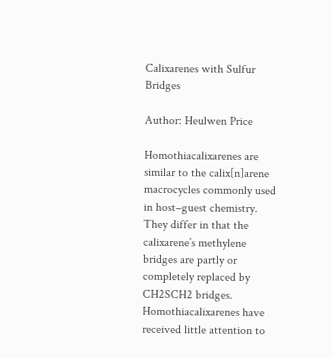Calixarenes with Sulfur Bridges

Author: Heulwen Price

Homothiacalixarenes are similar to the calix[n]arene macrocycles commonly used in host–guest chemistry. They differ in that the calixarene’s methylene bridges are partly or completely replaced by CH2SCH2 bridges. Homothiacalixarenes have received little attention to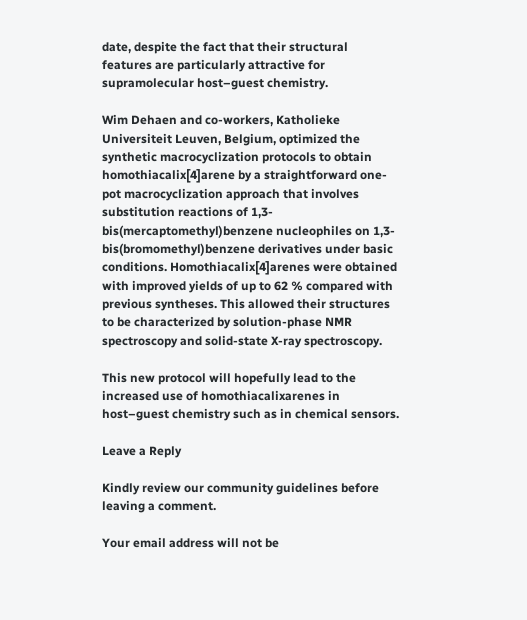date, despite the fact that their structural features are particularly attractive for supramolecular host–guest chemistry.

Wim Dehaen and co-workers, Katholieke Universiteit Leuven, Belgium, optimized the synthetic macrocyclization protocols to obtain homothiacalix[4]arene by a straightforward one-pot macrocyclization approach that involves substitution reactions of 1,3-bis(mercaptomethyl)benzene nucleophiles on 1,3-bis(bromomethyl)benzene derivatives under basic conditions. Homothiacalix[4]arenes were obtained with improved yields of up to 62 % compared with previous syntheses. This allowed their structures to be characterized by solution-phase NMR spectroscopy and solid-state X-ray spectroscopy.

This new protocol will hopefully lead to the increased use of homothiacalixarenes in host–guest chemistry such as in chemical sensors.

Leave a Reply

Kindly review our community guidelines before leaving a comment.

Your email address will not be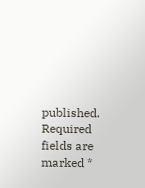published. Required fields are marked *